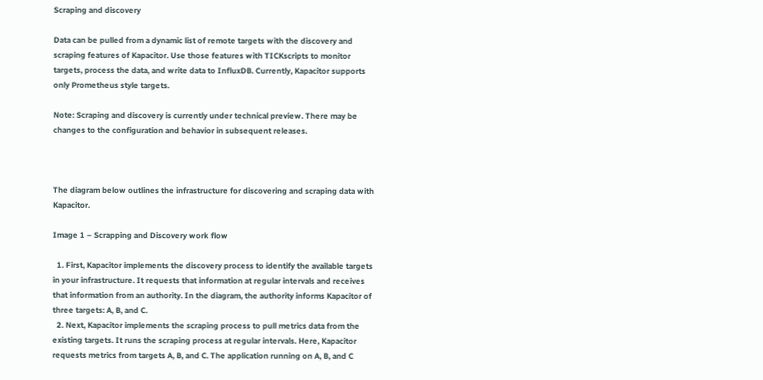Scraping and discovery

Data can be pulled from a dynamic list of remote targets with the discovery and scraping features of Kapacitor. Use those features with TICKscripts to monitor targets, process the data, and write data to InfluxDB. Currently, Kapacitor supports only Prometheus style targets.

Note: Scraping and discovery is currently under technical preview. There may be changes to the configuration and behavior in subsequent releases.



The diagram below outlines the infrastructure for discovering and scraping data with Kapacitor.

Image 1 – Scrapping and Discovery work flow

  1. First, Kapacitor implements the discovery process to identify the available targets in your infrastructure. It requests that information at regular intervals and receives that information from an authority. In the diagram, the authority informs Kapacitor of three targets: A, B, and C.
  2. Next, Kapacitor implements the scraping process to pull metrics data from the existing targets. It runs the scraping process at regular intervals. Here, Kapacitor requests metrics from targets A, B, and C. The application running on A, B, and C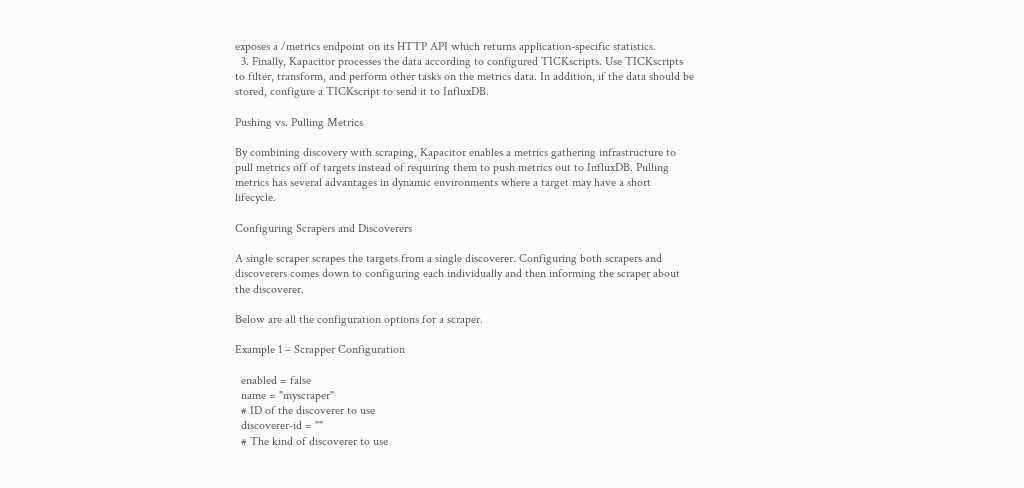exposes a /metrics endpoint on its HTTP API which returns application-specific statistics.
  3. Finally, Kapacitor processes the data according to configured TICKscripts. Use TICKscripts to filter, transform, and perform other tasks on the metrics data. In addition, if the data should be stored, configure a TICKscript to send it to InfluxDB.

Pushing vs. Pulling Metrics

By combining discovery with scraping, Kapacitor enables a metrics gathering infrastructure to pull metrics off of targets instead of requiring them to push metrics out to InfluxDB. Pulling metrics has several advantages in dynamic environments where a target may have a short lifecycle.

Configuring Scrapers and Discoverers

A single scraper scrapes the targets from a single discoverer. Configuring both scrapers and discoverers comes down to configuring each individually and then informing the scraper about the discoverer.

Below are all the configuration options for a scraper.

Example 1 – Scrapper Configuration

  enabled = false
  name = "myscraper"
  # ID of the discoverer to use
  discoverer-id = ""
  # The kind of discoverer to use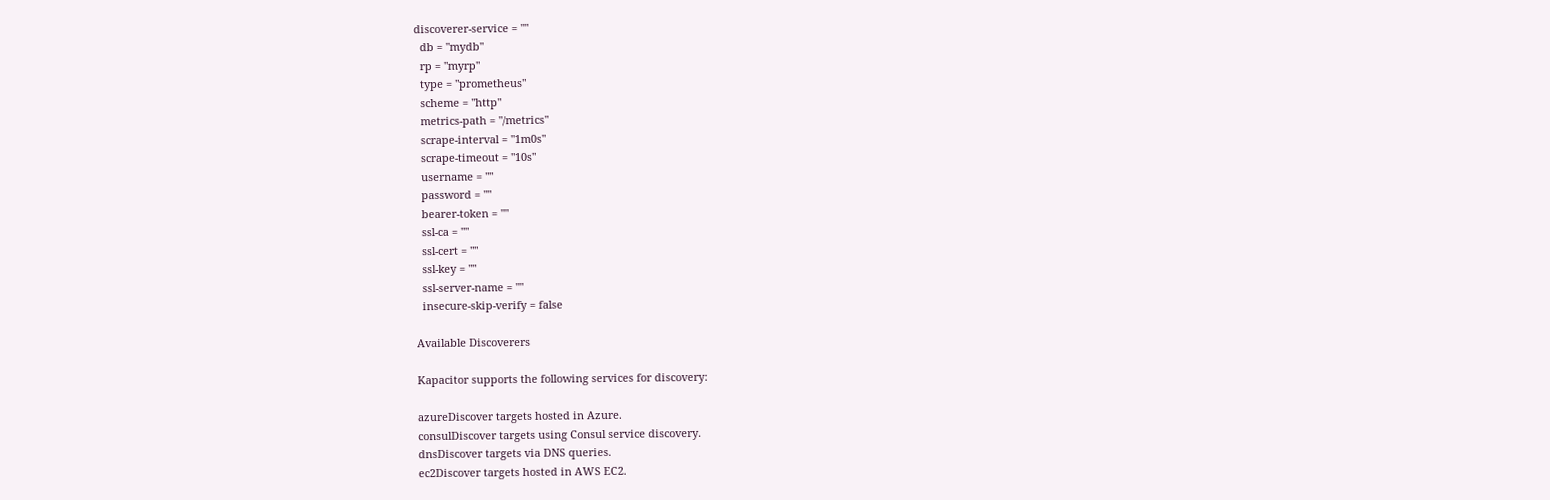discoverer-service = ""
  db = "mydb"
  rp = "myrp"
  type = "prometheus"
  scheme = "http"
  metrics-path = "/metrics"
  scrape-interval = "1m0s"
  scrape-timeout = "10s"
  username = ""
  password = ""
  bearer-token = ""
  ssl-ca = ""
  ssl-cert = ""
  ssl-key = ""
  ssl-server-name = ""
  insecure-skip-verify = false

Available Discoverers

Kapacitor supports the following services for discovery:

azureDiscover targets hosted in Azure.
consulDiscover targets using Consul service discovery.
dnsDiscover targets via DNS queries.
ec2Discover targets hosted in AWS EC2.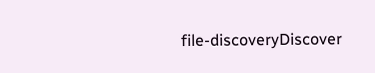file-discoveryDiscover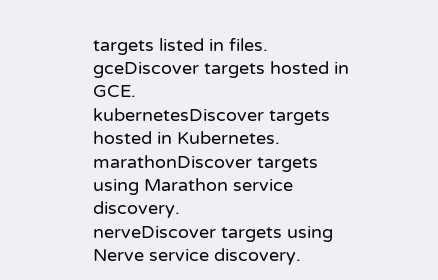targets listed in files.
gceDiscover targets hosted in GCE.
kubernetesDiscover targets hosted in Kubernetes.
marathonDiscover targets using Marathon service discovery.
nerveDiscover targets using Nerve service discovery.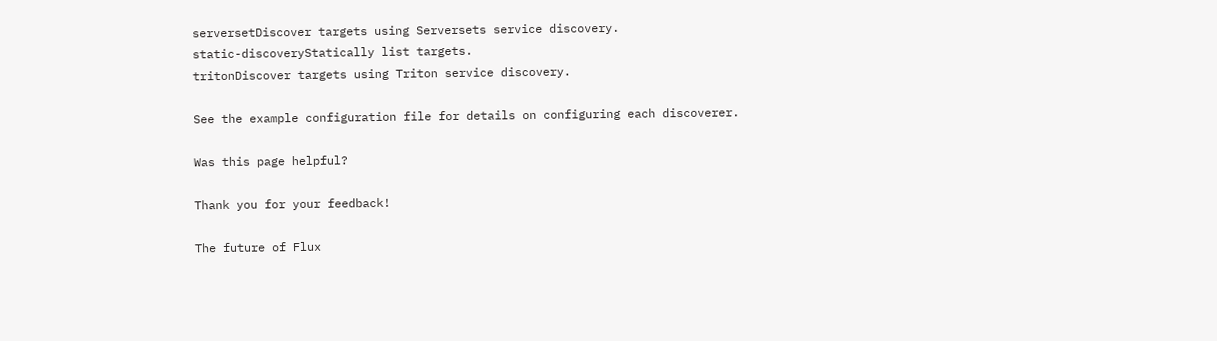serversetDiscover targets using Serversets service discovery.
static-discoveryStatically list targets.
tritonDiscover targets using Triton service discovery.

See the example configuration file for details on configuring each discoverer.

Was this page helpful?

Thank you for your feedback!

The future of Flux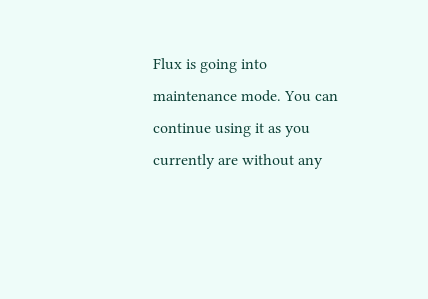Flux is going into maintenance mode. You can continue using it as you currently are without any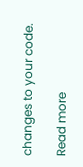changes to your code.

Read more